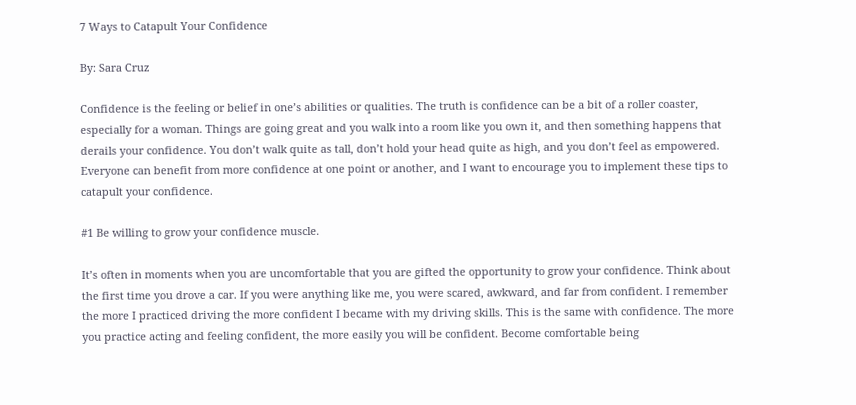7 Ways to Catapult Your Confidence

By: Sara Cruz

Confidence is the feeling or belief in one’s abilities or qualities. The truth is confidence can be a bit of a roller coaster, especially for a woman. Things are going great and you walk into a room like you own it, and then something happens that derails your confidence. You don’t walk quite as tall, don’t hold your head quite as high, and you don’t feel as empowered. Everyone can benefit from more confidence at one point or another, and I want to encourage you to implement these tips to catapult your confidence.

#1 Be willing to grow your confidence muscle.

It’s often in moments when you are uncomfortable that you are gifted the opportunity to grow your confidence. Think about the first time you drove a car. If you were anything like me, you were scared, awkward, and far from confident. I remember the more I practiced driving the more confident I became with my driving skills. This is the same with confidence. The more you practice acting and feeling confident, the more easily you will be confident. Become comfortable being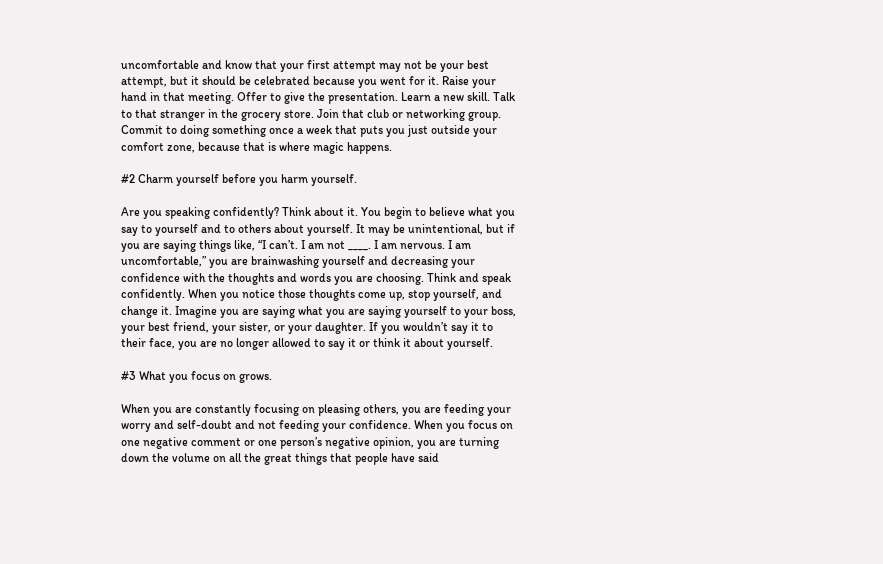uncomfortable and know that your first attempt may not be your best attempt, but it should be celebrated because you went for it. Raise your hand in that meeting. Offer to give the presentation. Learn a new skill. Talk to that stranger in the grocery store. Join that club or networking group. Commit to doing something once a week that puts you just outside your comfort zone, because that is where magic happens.

#2 Charm yourself before you harm yourself.

Are you speaking confidently? Think about it. You begin to believe what you say to yourself and to others about yourself. It may be unintentional, but if you are saying things like, “I can’t. I am not ____. I am nervous. I am uncomfortable,” you are brainwashing yourself and decreasing your confidence with the thoughts and words you are choosing. Think and speak confidently. When you notice those thoughts come up, stop yourself, and change it. Imagine you are saying what you are saying yourself to your boss, your best friend, your sister, or your daughter. If you wouldn’t say it to their face, you are no longer allowed to say it or think it about yourself.

#3 What you focus on grows.

When you are constantly focusing on pleasing others, you are feeding your worry and self-doubt and not feeding your confidence. When you focus on one negative comment or one person’s negative opinion, you are turning down the volume on all the great things that people have said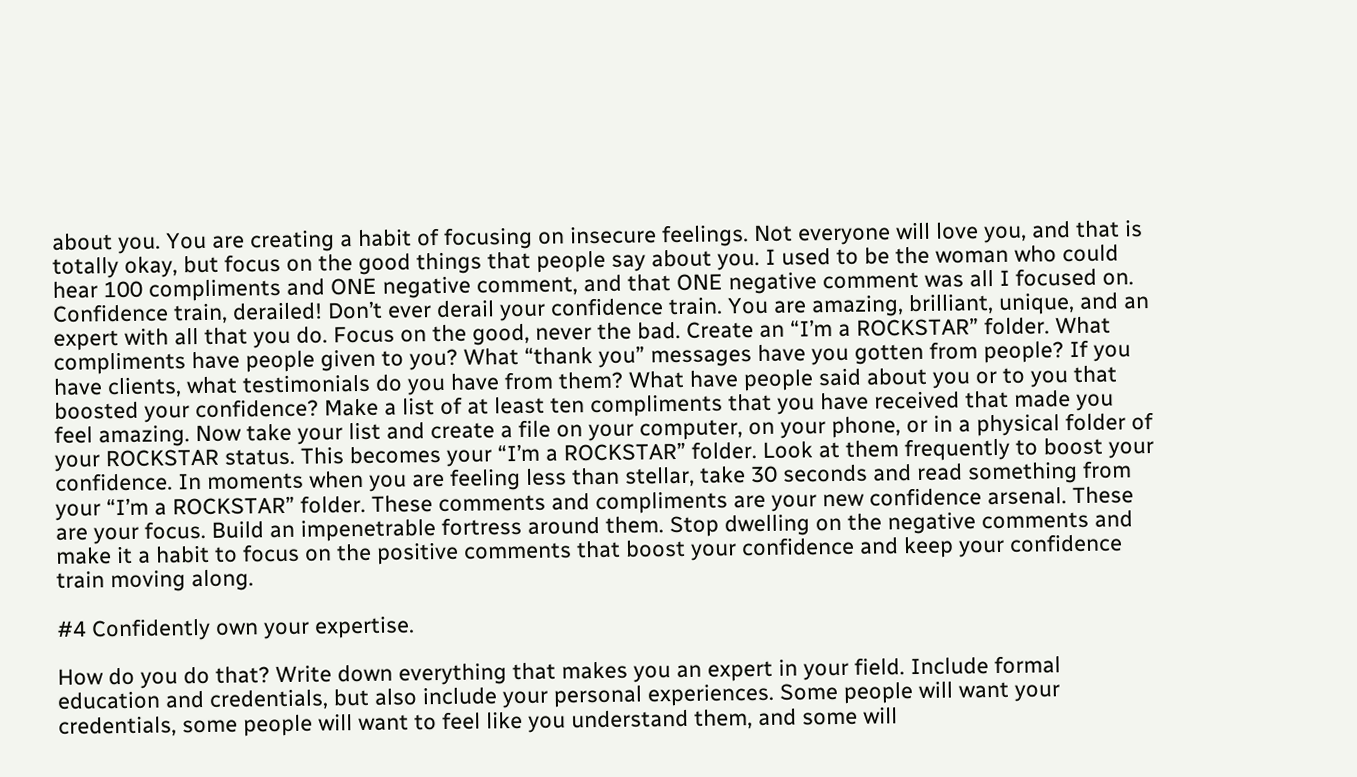about you. You are creating a habit of focusing on insecure feelings. Not everyone will love you, and that is totally okay, but focus on the good things that people say about you. I used to be the woman who could hear 100 compliments and ONE negative comment, and that ONE negative comment was all I focused on. Confidence train, derailed! Don’t ever derail your confidence train. You are amazing, brilliant, unique, and an expert with all that you do. Focus on the good, never the bad. Create an “I’m a ROCKSTAR” folder. What compliments have people given to you? What “thank you” messages have you gotten from people? If you have clients, what testimonials do you have from them? What have people said about you or to you that boosted your confidence? Make a list of at least ten compliments that you have received that made you feel amazing. Now take your list and create a file on your computer, on your phone, or in a physical folder of your ROCKSTAR status. This becomes your “I’m a ROCKSTAR” folder. Look at them frequently to boost your confidence. In moments when you are feeling less than stellar, take 30 seconds and read something from your “I’m a ROCKSTAR” folder. These comments and compliments are your new confidence arsenal. These are your focus. Build an impenetrable fortress around them. Stop dwelling on the negative comments and make it a habit to focus on the positive comments that boost your confidence and keep your confidence train moving along.

#4 Confidently own your expertise.

How do you do that? Write down everything that makes you an expert in your field. Include formal education and credentials, but also include your personal experiences. Some people will want your credentials, some people will want to feel like you understand them, and some will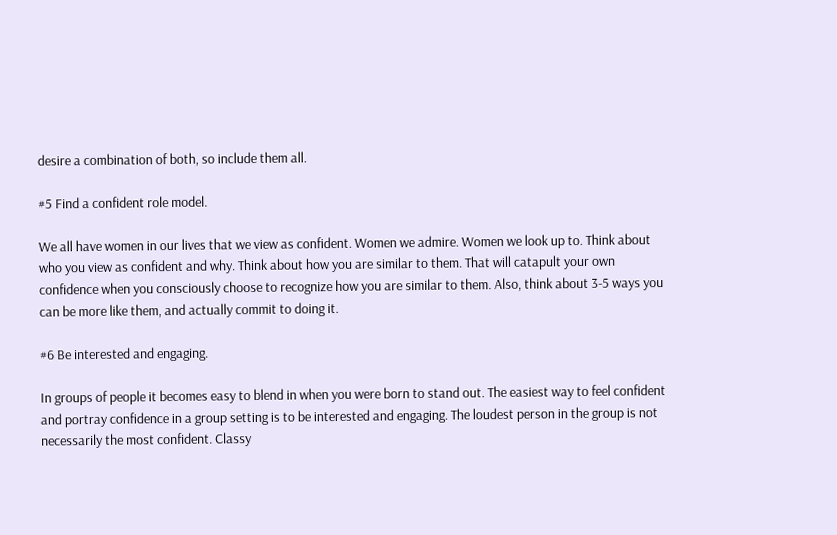desire a combination of both, so include them all.

#5 Find a confident role model.

We all have women in our lives that we view as confident. Women we admire. Women we look up to. Think about who you view as confident and why. Think about how you are similar to them. That will catapult your own confidence when you consciously choose to recognize how you are similar to them. Also, think about 3-5 ways you can be more like them, and actually commit to doing it.

#6 Be interested and engaging.

In groups of people it becomes easy to blend in when you were born to stand out. The easiest way to feel confident and portray confidence in a group setting is to be interested and engaging. The loudest person in the group is not necessarily the most confident. Classy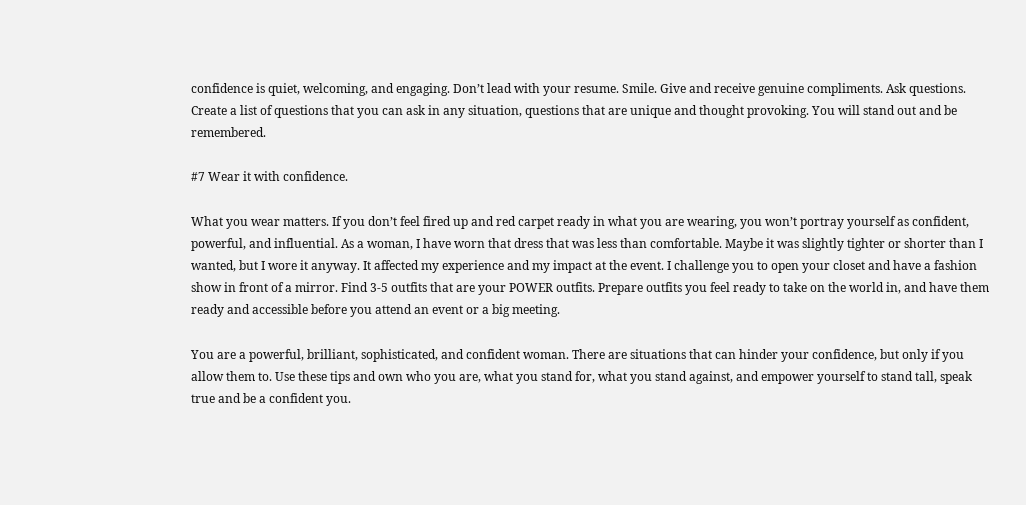confidence is quiet, welcoming, and engaging. Don’t lead with your resume. Smile. Give and receive genuine compliments. Ask questions. Create a list of questions that you can ask in any situation, questions that are unique and thought provoking. You will stand out and be remembered.

#7 Wear it with confidence.

What you wear matters. If you don’t feel fired up and red carpet ready in what you are wearing, you won’t portray yourself as confident, powerful, and influential. As a woman, I have worn that dress that was less than comfortable. Maybe it was slightly tighter or shorter than I wanted, but I wore it anyway. It affected my experience and my impact at the event. I challenge you to open your closet and have a fashion show in front of a mirror. Find 3-5 outfits that are your POWER outfits. Prepare outfits you feel ready to take on the world in, and have them ready and accessible before you attend an event or a big meeting.

You are a powerful, brilliant, sophisticated, and confident woman. There are situations that can hinder your confidence, but only if you allow them to. Use these tips and own who you are, what you stand for, what you stand against, and empower yourself to stand tall, speak true and be a confident you.